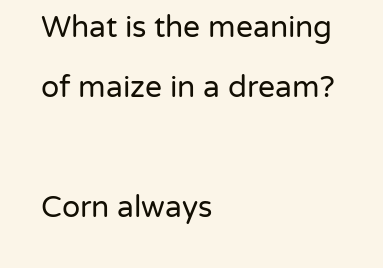What is the meaning of maize in a dream?

Corn always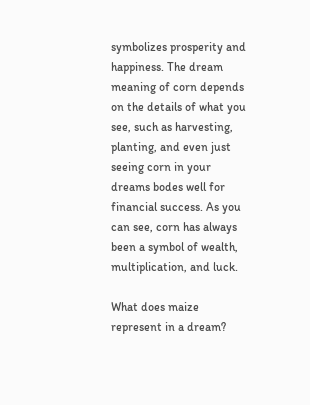symbolizes prosperity and happiness. The dream meaning of corn depends on the details of what you see, such as harvesting, planting, and even just seeing corn in your dreams bodes well for financial success. As you can see, corn has always been a symbol of wealth, multiplication, and luck.

What does maize represent in a dream?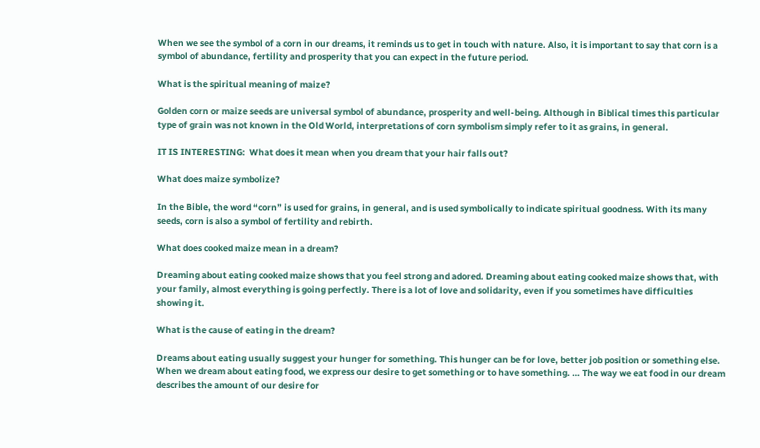When we see the symbol of a corn in our dreams, it reminds us to get in touch with nature. Also, it is important to say that corn is a symbol of abundance, fertility and prosperity that you can expect in the future period.

What is the spiritual meaning of maize?

Golden corn or maize seeds are universal symbol of abundance, prosperity and well-being. Although in Biblical times this particular type of grain was not known in the Old World, interpretations of corn symbolism simply refer to it as grains, in general.

IT IS INTERESTING:  What does it mean when you dream that your hair falls out?

What does maize symbolize?

In the Bible, the word “corn” is used for grains, in general, and is used symbolically to indicate spiritual goodness. With its many seeds, corn is also a symbol of fertility and rebirth.

What does cooked maize mean in a dream?

Dreaming about eating cooked maize shows that you feel strong and adored. Dreaming about eating cooked maize shows that, with your family, almost everything is going perfectly. There is a lot of love and solidarity, even if you sometimes have difficulties showing it.

What is the cause of eating in the dream?

Dreams about eating usually suggest your hunger for something. This hunger can be for love, better job position or something else. When we dream about eating food, we express our desire to get something or to have something. … The way we eat food in our dream describes the amount of our desire for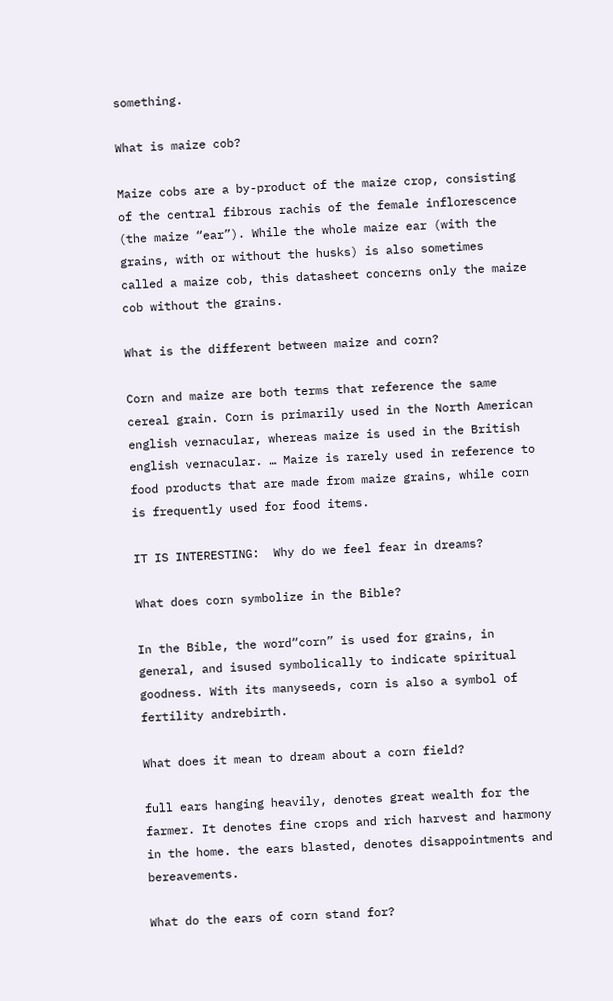something.

What is maize cob?

Maize cobs are a by-product of the maize crop, consisting of the central fibrous rachis of the female inflorescence (the maize “ear”). While the whole maize ear (with the grains, with or without the husks) is also sometimes called a maize cob, this datasheet concerns only the maize cob without the grains.

What is the different between maize and corn?

Corn and maize are both terms that reference the same cereal grain. Corn is primarily used in the North American english vernacular, whereas maize is used in the British english vernacular. … Maize is rarely used in reference to food products that are made from maize grains, while corn is frequently used for food items.

IT IS INTERESTING:  Why do we feel fear in dreams?

What does corn symbolize in the Bible?

In the Bible, the word“corn” is used for grains, in general, and isused symbolically to indicate spiritual goodness. With its manyseeds, corn is also a symbol of fertility andrebirth.

What does it mean to dream about a corn field?

full ears hanging heavily, denotes great wealth for the farmer. It denotes fine crops and rich harvest and harmony in the home. the ears blasted, denotes disappointments and bereavements.

What do the ears of corn stand for?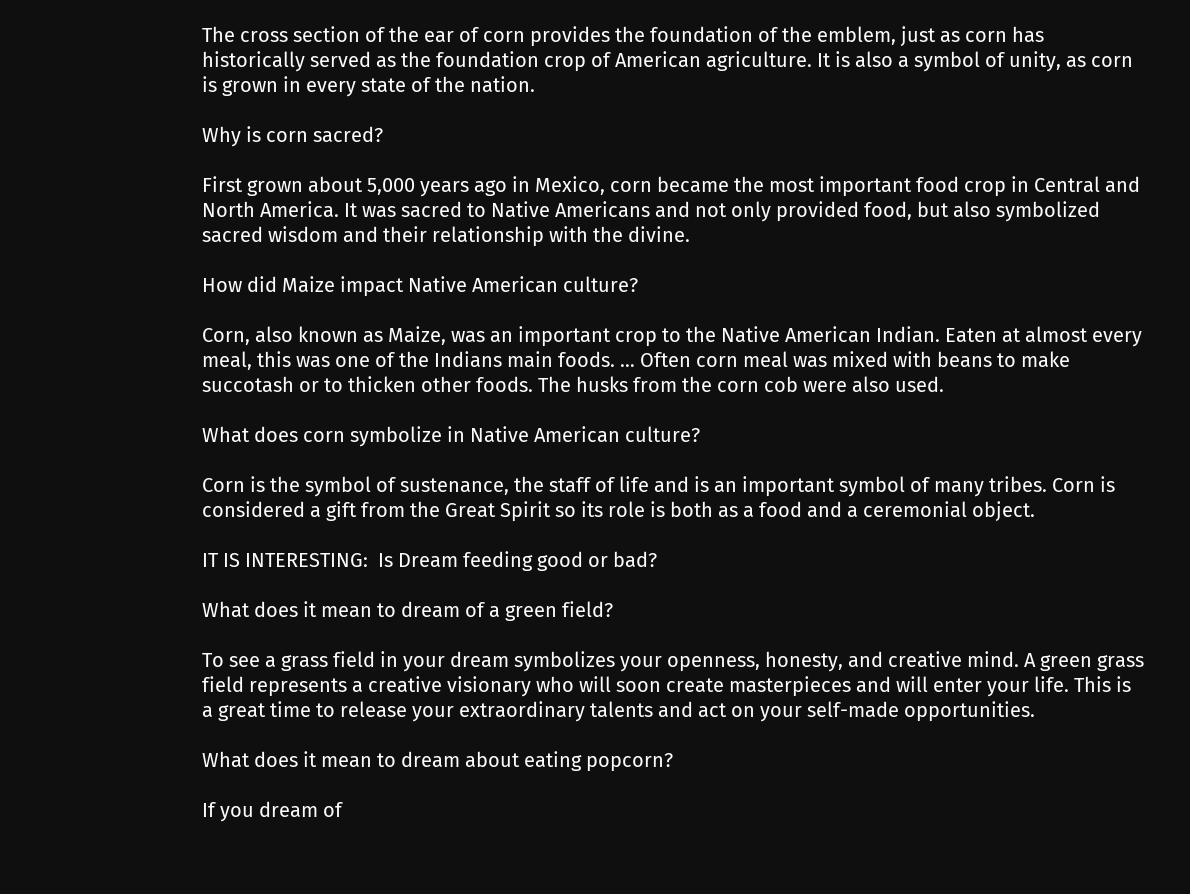The cross section of the ear of corn provides the foundation of the emblem, just as corn has historically served as the foundation crop of American agriculture. It is also a symbol of unity, as corn is grown in every state of the nation.

Why is corn sacred?

First grown about 5,000 years ago in Mexico, corn became the most important food crop in Central and North America. It was sacred to Native Americans and not only provided food, but also symbolized sacred wisdom and their relationship with the divine.

How did Maize impact Native American culture?

Corn, also known as Maize, was an important crop to the Native American Indian. Eaten at almost every meal, this was one of the Indians main foods. … Often corn meal was mixed with beans to make succotash or to thicken other foods. The husks from the corn cob were also used.

What does corn symbolize in Native American culture?

Corn is the symbol of sustenance, the staff of life and is an important symbol of many tribes. Corn is considered a gift from the Great Spirit so its role is both as a food and a ceremonial object.

IT IS INTERESTING:  Is Dream feeding good or bad?

What does it mean to dream of a green field?

To see a grass field in your dream symbolizes your openness, honesty, and creative mind. A green grass field represents a creative visionary who will soon create masterpieces and will enter your life. This is a great time to release your extraordinary talents and act on your self-made opportunities.

What does it mean to dream about eating popcorn?

If you dream of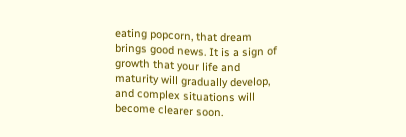eating popcorn, that dream brings good news. It is a sign of growth that your life and maturity will gradually develop, and complex situations will become clearer soon.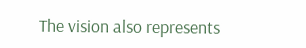The vision also represents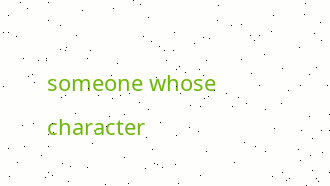someone whose character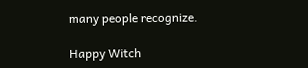many people recognize.

Happy Witch